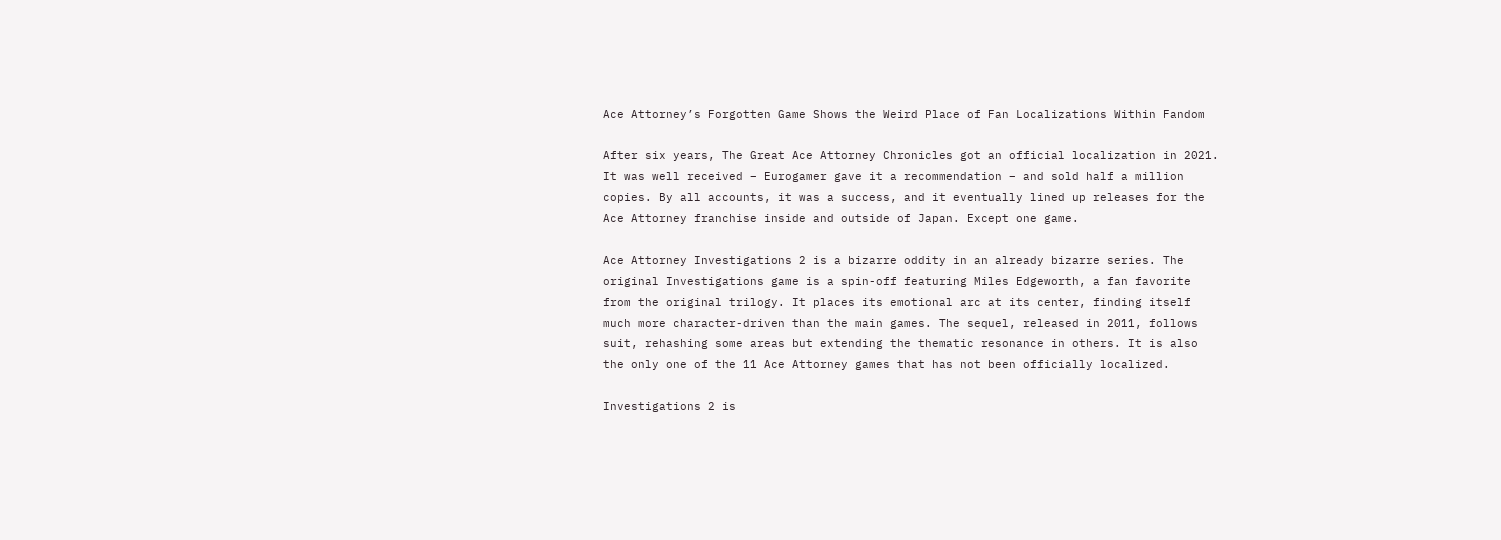Ace Attorney’s Forgotten Game Shows the Weird Place of Fan Localizations Within Fandom

After six years, The Great Ace Attorney Chronicles got an official localization in 2021. It was well received – Eurogamer gave it a recommendation – and sold half a million copies. By all accounts, it was a success, and it eventually lined up releases for the Ace Attorney franchise inside and outside of Japan. Except one game.

Ace Attorney Investigations 2 is a bizarre oddity in an already bizarre series. The original Investigations game is a spin-off featuring Miles Edgeworth, a fan favorite from the original trilogy. It places its emotional arc at its center, finding itself much more character-driven than the main games. The sequel, released in 2011, follows suit, rehashing some areas but extending the thematic resonance in others. It is also the only one of the 11 Ace Attorney games that has not been officially localized.

Investigations 2 is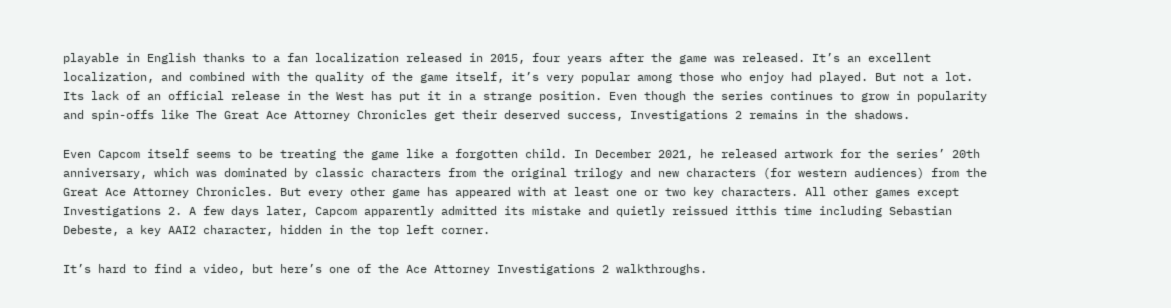playable in English thanks to a fan localization released in 2015, four years after the game was released. It’s an excellent localization, and combined with the quality of the game itself, it’s very popular among those who enjoy had played. But not a lot. Its lack of an official release in the West has put it in a strange position. Even though the series continues to grow in popularity and spin-offs like The Great Ace Attorney Chronicles get their deserved success, Investigations 2 remains in the shadows.

Even Capcom itself seems to be treating the game like a forgotten child. In December 2021, he released artwork for the series’ 20th anniversary, which was dominated by classic characters from the original trilogy and new characters (for western audiences) from the Great Ace Attorney Chronicles. But every other game has appeared with at least one or two key characters. All other games except Investigations 2. A few days later, Capcom apparently admitted its mistake and quietly reissued itthis time including Sebastian Debeste, a key AAI2 character, hidden in the top left corner.

It’s hard to find a video, but here’s one of the Ace Attorney Investigations 2 walkthroughs.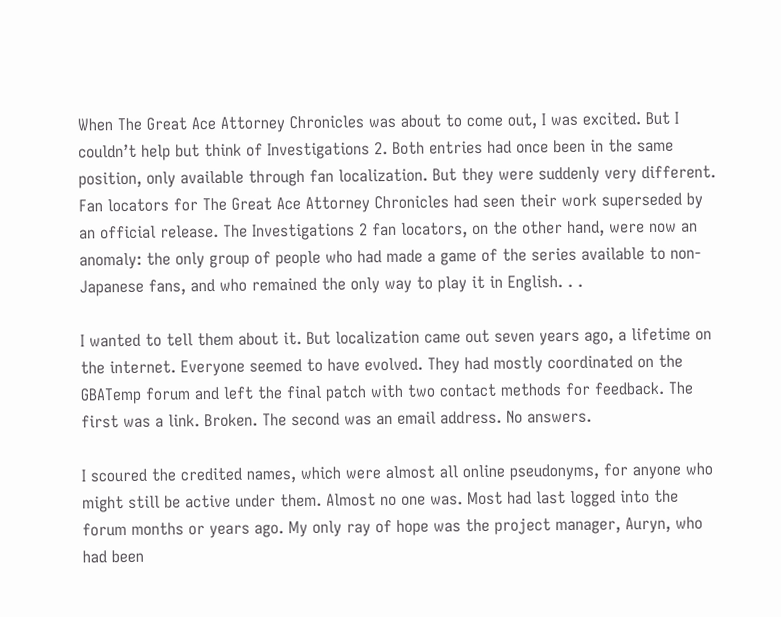When The Great Ace Attorney Chronicles was about to come out, I was excited. But I couldn’t help but think of Investigations 2. Both entries had once been in the same position, only available through fan localization. But they were suddenly very different. Fan locators for The Great Ace Attorney Chronicles had seen their work superseded by an official release. The Investigations 2 fan locators, on the other hand, were now an anomaly: the only group of people who had made a game of the series available to non-Japanese fans, and who remained the only way to play it in English. . .

I wanted to tell them about it. But localization came out seven years ago, a lifetime on the internet. Everyone seemed to have evolved. They had mostly coordinated on the GBATemp forum and left the final patch with two contact methods for feedback. The first was a link. Broken. The second was an email address. No answers.

I scoured the credited names, which were almost all online pseudonyms, for anyone who might still be active under them. Almost no one was. Most had last logged into the forum months or years ago. My only ray of hope was the project manager, Auryn, who had been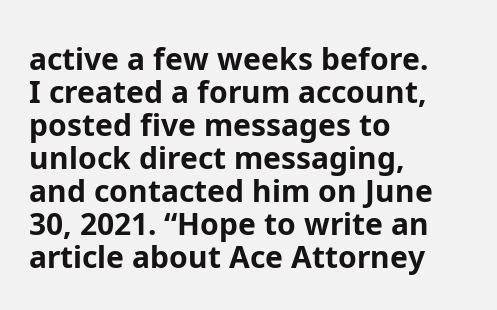active a few weeks before. I created a forum account, posted five messages to unlock direct messaging, and contacted him on June 30, 2021. “Hope to write an article about Ace Attorney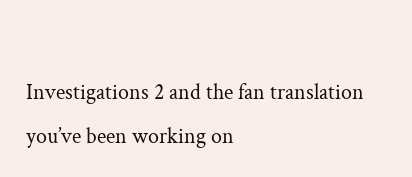Investigations 2 and the fan translation you’ve been working on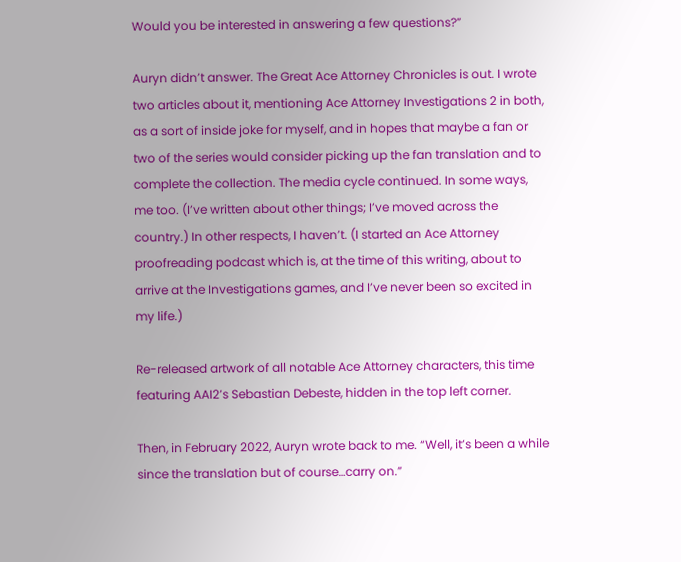Would you be interested in answering a few questions?”

Auryn didn’t answer. The Great Ace Attorney Chronicles is out. I wrote two articles about it, mentioning Ace Attorney Investigations 2 in both, as a sort of inside joke for myself, and in hopes that maybe a fan or two of the series would consider picking up the fan translation and to complete the collection. The media cycle continued. In some ways, me too. (I’ve written about other things; I’ve moved across the country.) In other respects, I haven’t. (I started an Ace Attorney proofreading podcast which is, at the time of this writing, about to arrive at the Investigations games, and I’ve never been so excited in my life.)

Re-released artwork of all notable Ace Attorney characters, this time featuring AAI2’s Sebastian Debeste, hidden in the top left corner.

Then, in February 2022, Auryn wrote back to me. “Well, it’s been a while since the translation but of course…carry on.”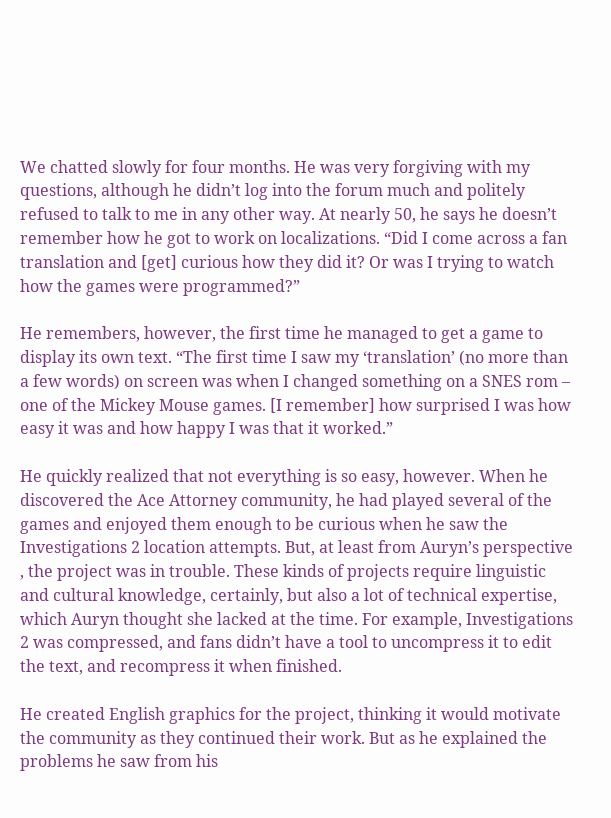We chatted slowly for four months. He was very forgiving with my questions, although he didn’t log into the forum much and politely refused to talk to me in any other way. At nearly 50, he says he doesn’t remember how he got to work on localizations. “Did I come across a fan translation and [get] curious how they did it? Or was I trying to watch how the games were programmed?”

He remembers, however, the first time he managed to get a game to display its own text. “The first time I saw my ‘translation’ (no more than a few words) on screen was when I changed something on a SNES rom – one of the Mickey Mouse games. [I remember] how surprised I was how easy it was and how happy I was that it worked.”

He quickly realized that not everything is so easy, however. When he discovered the Ace Attorney community, he had played several of the games and enjoyed them enough to be curious when he saw the Investigations 2 location attempts. But, at least from Auryn’s perspective , the project was in trouble. These kinds of projects require linguistic and cultural knowledge, certainly, but also a lot of technical expertise, which Auryn thought she lacked at the time. For example, Investigations 2 was compressed, and fans didn’t have a tool to uncompress it to edit the text, and recompress it when finished.

He created English graphics for the project, thinking it would motivate the community as they continued their work. But as he explained the problems he saw from his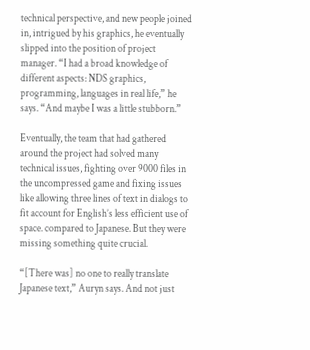technical perspective, and new people joined in, intrigued by his graphics, he eventually slipped into the position of project manager. “I had a broad knowledge of different aspects: NDS graphics, programming, languages in real life,” he says. “And maybe I was a little stubborn.”

Eventually, the team that had gathered around the project had solved many technical issues, fighting over 9000 files in the uncompressed game and fixing issues like allowing three lines of text in dialogs to fit account for English’s less efficient use of space. compared to Japanese. But they were missing something quite crucial.

“[There was] no one to really translate Japanese text,” Auryn says. And not just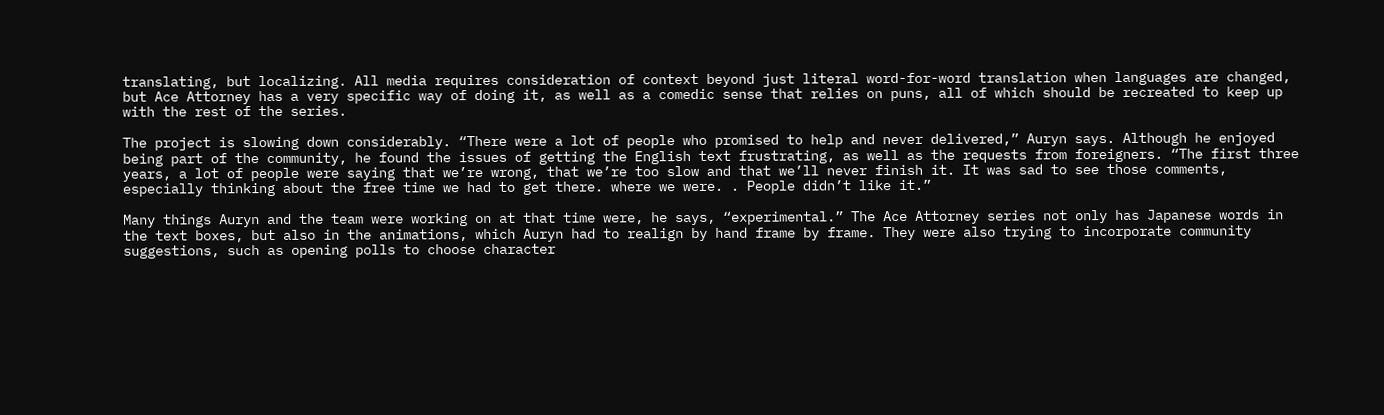translating, but localizing. All media requires consideration of context beyond just literal word-for-word translation when languages are changed, but Ace Attorney has a very specific way of doing it, as well as a comedic sense that relies on puns, all of which should be recreated to keep up with the rest of the series.

The project is slowing down considerably. “There were a lot of people who promised to help and never delivered,” Auryn says. Although he enjoyed being part of the community, he found the issues of getting the English text frustrating, as well as the requests from foreigners. “The first three years, a lot of people were saying that we’re wrong, that we’re too slow and that we’ll never finish it. It was sad to see those comments, especially thinking about the free time we had to get there. where we were. . People didn’t like it.”

Many things Auryn and the team were working on at that time were, he says, “experimental.” The Ace Attorney series not only has Japanese words in the text boxes, but also in the animations, which Auryn had to realign by hand frame by frame. They were also trying to incorporate community suggestions, such as opening polls to choose character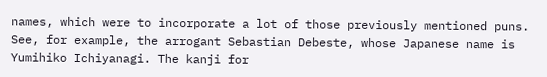names, which were to incorporate a lot of those previously mentioned puns. See, for example, the arrogant Sebastian Debeste, whose Japanese name is Yumihiko Ichiyanagi. The kanji for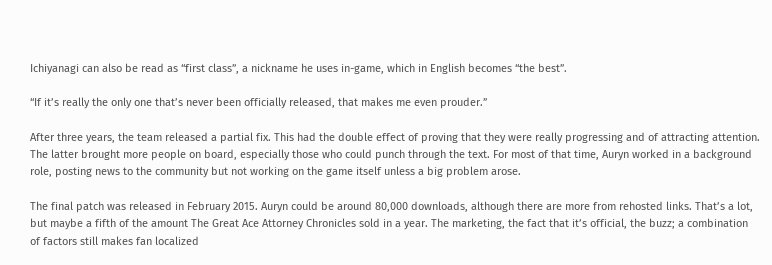Ichiyanagi can also be read as “first class”, a nickname he uses in-game, which in English becomes “the best”.

“If it’s really the only one that’s never been officially released, that makes me even prouder.”

After three years, the team released a partial fix. This had the double effect of proving that they were really progressing and of attracting attention. The latter brought more people on board, especially those who could punch through the text. For most of that time, Auryn worked in a background role, posting news to the community but not working on the game itself unless a big problem arose.

The final patch was released in February 2015. Auryn could be around 80,000 downloads, although there are more from rehosted links. That’s a lot, but maybe a fifth of the amount The Great Ace Attorney Chronicles sold in a year. The marketing, the fact that it’s official, the buzz; a combination of factors still makes fan localized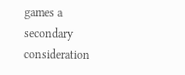games a secondary consideration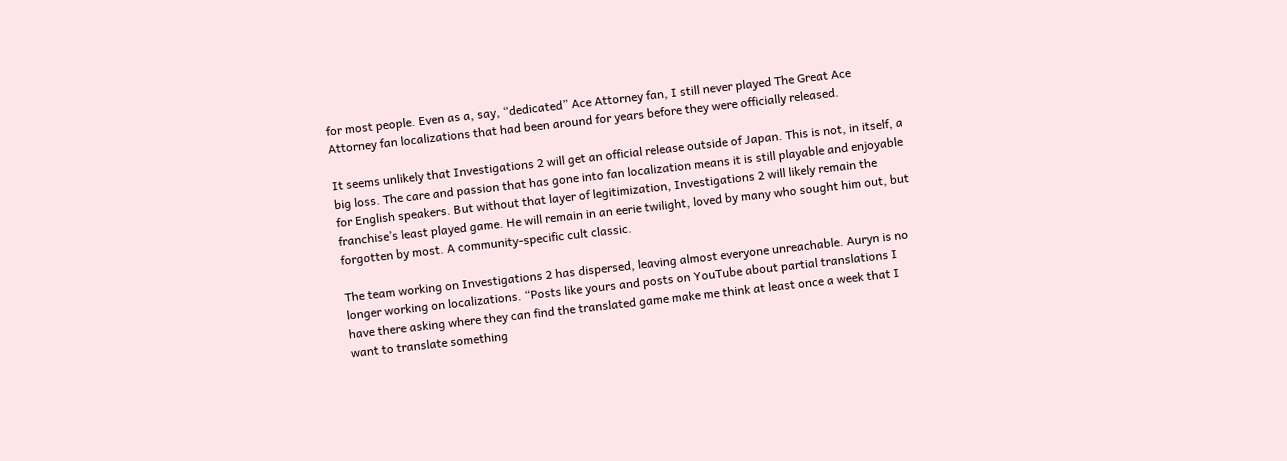for most people. Even as a, say, “dedicated” Ace Attorney fan, I still never played The Great Ace Attorney fan localizations that had been around for years before they were officially released.

It seems unlikely that Investigations 2 will get an official release outside of Japan. This is not, in itself, a big loss. The care and passion that has gone into fan localization means it is still playable and enjoyable for English speakers. But without that layer of legitimization, Investigations 2 will likely remain the franchise’s least played game. He will remain in an eerie twilight, loved by many who sought him out, but forgotten by most. A community-specific cult classic.

The team working on Investigations 2 has dispersed, leaving almost everyone unreachable. Auryn is no longer working on localizations. “Posts like yours and posts on YouTube about partial translations I have there asking where they can find the translated game make me think at least once a week that I want to translate something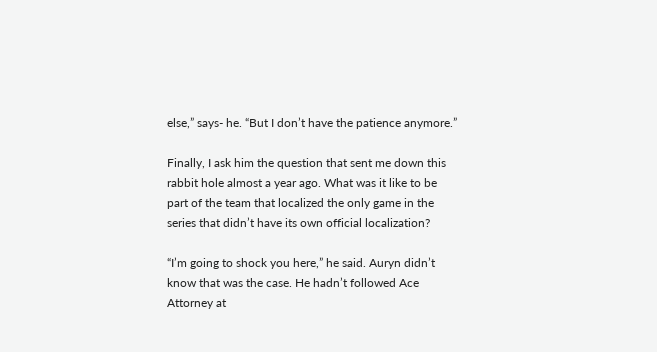else,” says- he. “But I don’t have the patience anymore.”

Finally, I ask him the question that sent me down this rabbit hole almost a year ago. What was it like to be part of the team that localized the only game in the series that didn’t have its own official localization?

“I’m going to shock you here,” he said. Auryn didn’t know that was the case. He hadn’t followed Ace Attorney at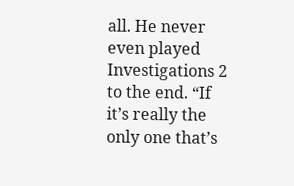all. He never even played Investigations 2 to the end. “If it’s really the only one that’s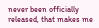never been officially released, that makes me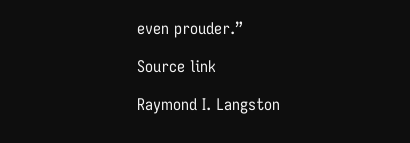even prouder.”

Source link

Raymond I. Langston